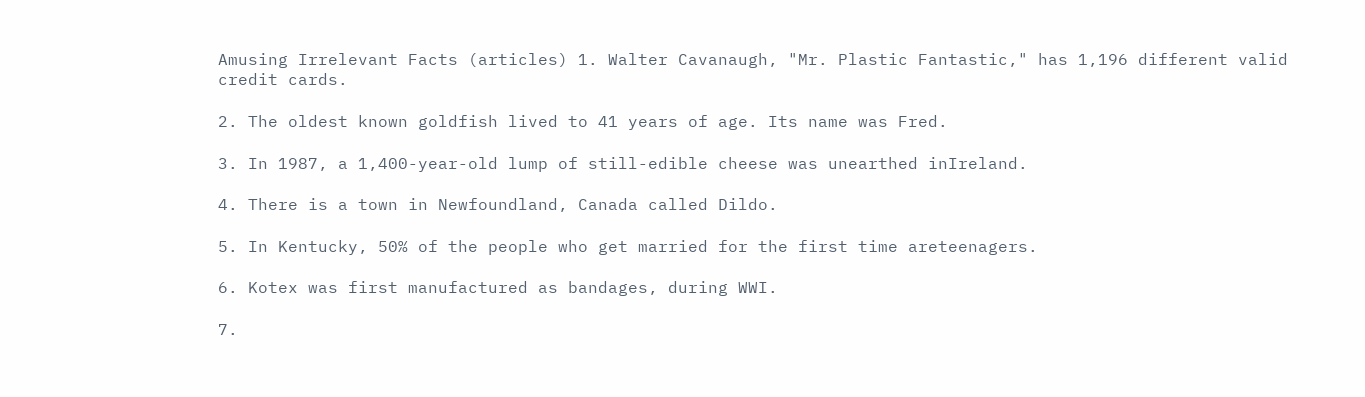Amusing Irrelevant Facts (articles) 1. Walter Cavanaugh, "Mr. Plastic Fantastic," has 1,196 different valid credit cards.

2. The oldest known goldfish lived to 41 years of age. Its name was Fred.

3. In 1987, a 1,400-year-old lump of still-edible cheese was unearthed inIreland.

4. There is a town in Newfoundland, Canada called Dildo.

5. In Kentucky, 50% of the people who get married for the first time areteenagers.

6. Kotex was first manufactured as bandages, during WWI.

7.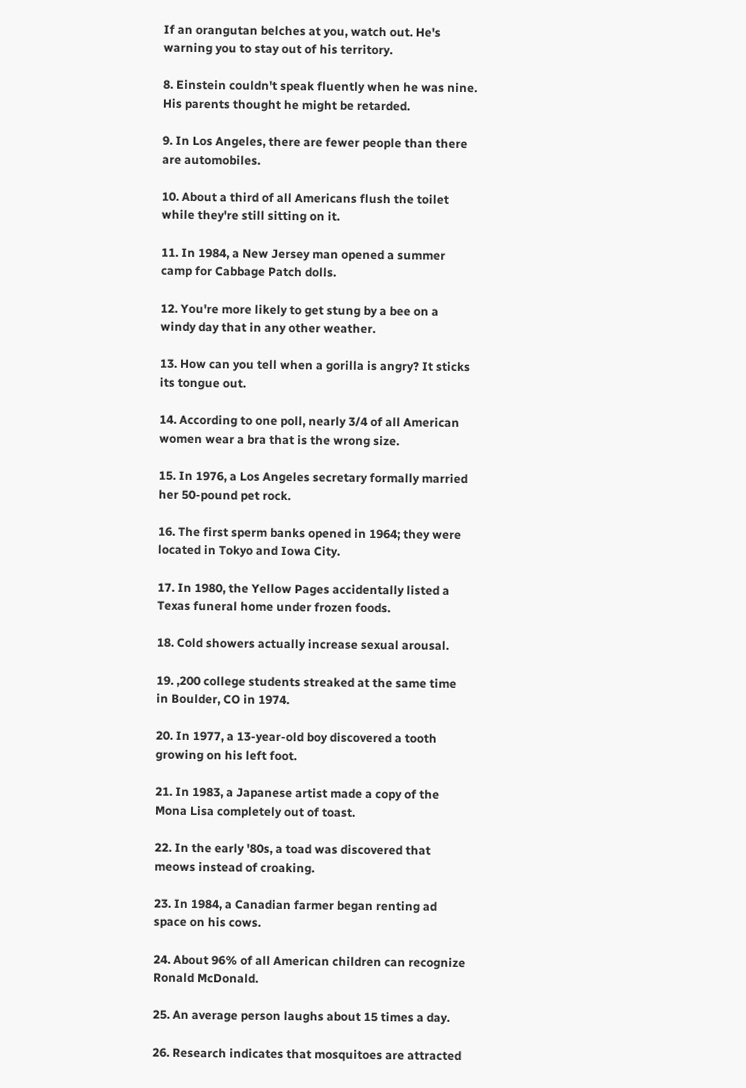If an orangutan belches at you, watch out. He's warning you to stay out of his territory.

8. Einstein couldn't speak fluently when he was nine. His parents thought he might be retarded.

9. In Los Angeles, there are fewer people than there are automobiles.

10. About a third of all Americans flush the toilet while they're still sitting on it.

11. In 1984, a New Jersey man opened a summer camp for Cabbage Patch dolls.

12. You're more likely to get stung by a bee on a windy day that in any other weather.

13. How can you tell when a gorilla is angry? It sticks its tongue out.

14. According to one poll, nearly 3/4 of all American women wear a bra that is the wrong size.

15. In 1976, a Los Angeles secretary formally married her 50-pound pet rock.

16. The first sperm banks opened in 1964; they were located in Tokyo and Iowa City.

17. In 1980, the Yellow Pages accidentally listed a Texas funeral home under frozen foods.

18. Cold showers actually increase sexual arousal.

19. ,200 college students streaked at the same time in Boulder, CO in 1974.

20. In 1977, a 13-year-old boy discovered a tooth growing on his left foot.

21. In 1983, a Japanese artist made a copy of the Mona Lisa completely out of toast.

22. In the early '80s, a toad was discovered that meows instead of croaking.

23. In 1984, a Canadian farmer began renting ad space on his cows.

24. About 96% of all American children can recognize Ronald McDonald.

25. An average person laughs about 15 times a day.

26. Research indicates that mosquitoes are attracted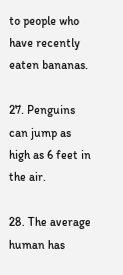to people who have recently eaten bananas.

27. Penguins can jump as high as 6 feet in the air.

28. The average human has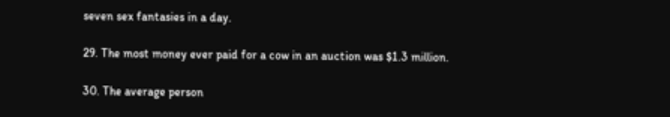seven sex fantasies in a day.

29. The most money ever paid for a cow in an auction was $1.3 million.

30. The average person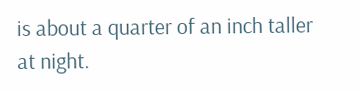is about a quarter of an inch taller at night.